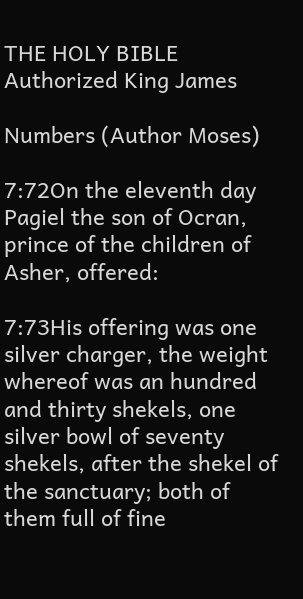THE HOLY BIBLE Authorized King James

Numbers (Author Moses)

7:72On the eleventh day Pagiel the son of Ocran, prince of the children of Asher, offered:

7:73His offering was one silver charger, the weight whereof was an hundred and thirty shekels, one silver bowl of seventy shekels, after the shekel of the sanctuary; both of them full of fine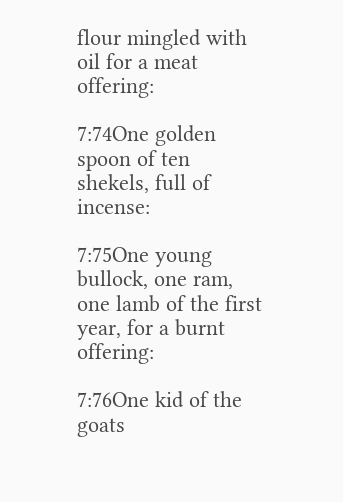flour mingled with oil for a meat offering:

7:74One golden spoon of ten shekels, full of incense:

7:75One young bullock, one ram, one lamb of the first year, for a burnt offering:

7:76One kid of the goats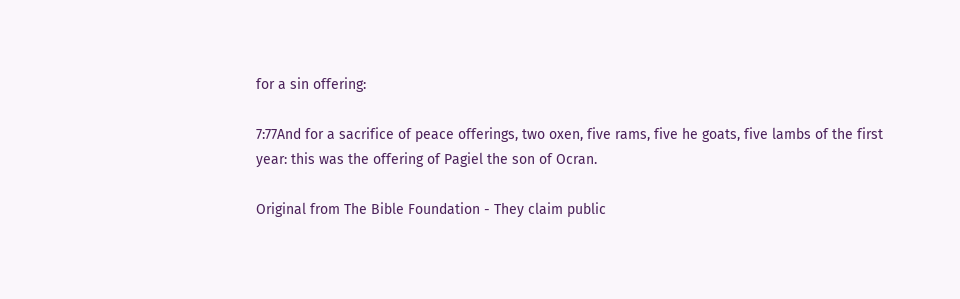for a sin offering:

7:77And for a sacrifice of peace offerings, two oxen, five rams, five he goats, five lambs of the first year: this was the offering of Pagiel the son of Ocran.

Original from The Bible Foundation - They claim public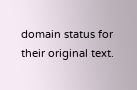domain status for their original text.